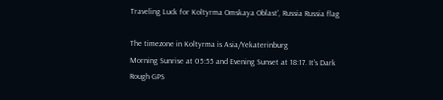Traveling Luck for Koltyrma Omskaya Oblast', Russia Russia flag

The timezone in Koltyrma is Asia/Yekaterinburg
Morning Sunrise at 05:55 and Evening Sunset at 18:17. It's Dark
Rough GPS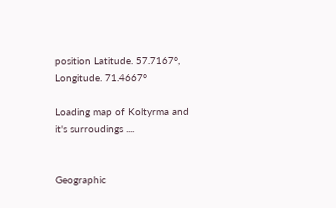position Latitude. 57.7167°, Longitude. 71.4667°

Loading map of Koltyrma and it's surroudings ....


Geographic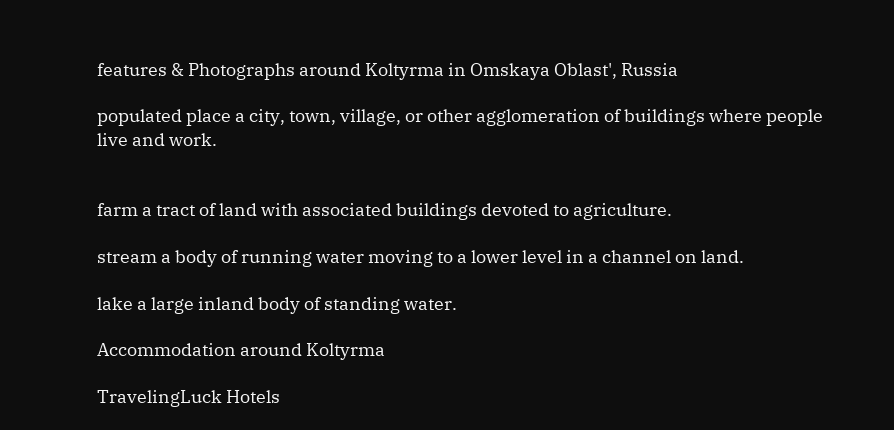features & Photographs around Koltyrma in Omskaya Oblast', Russia

populated place a city, town, village, or other agglomeration of buildings where people live and work.


farm a tract of land with associated buildings devoted to agriculture.

stream a body of running water moving to a lower level in a channel on land.

lake a large inland body of standing water.

Accommodation around Koltyrma

TravelingLuck Hotels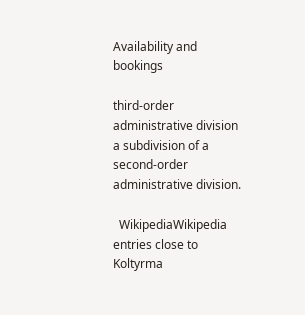Availability and bookings

third-order administrative division a subdivision of a second-order administrative division.

  WikipediaWikipedia entries close to Koltyrma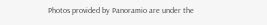Photos provided by Panoramio are under the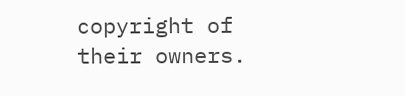copyright of their owners.